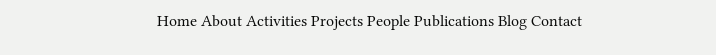Home About Activities Projects People Publications Blog Contact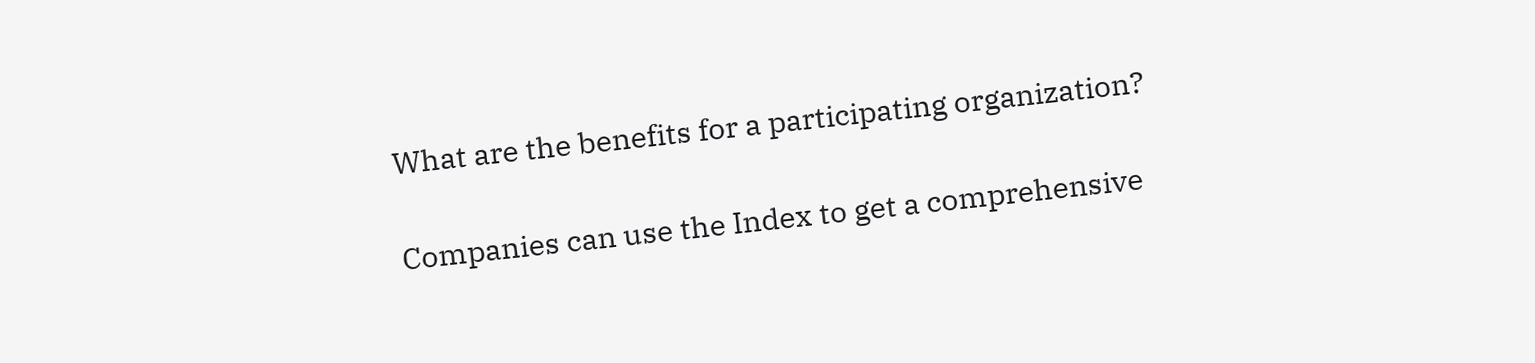What are the benefits for a participating organization?

Companies can use the Index to get a comprehensive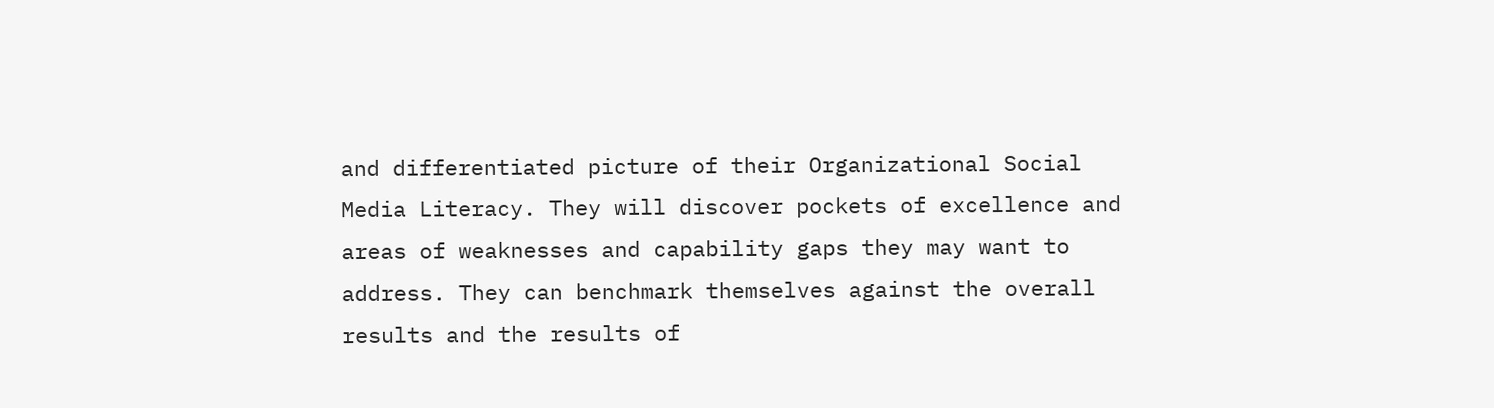and differentiated picture of their Organizational Social Media Literacy. They will discover pockets of excellence and areas of weaknesses and capability gaps they may want to address. They can benchmark themselves against the overall results and the results of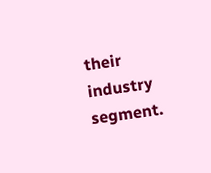their industry segment.